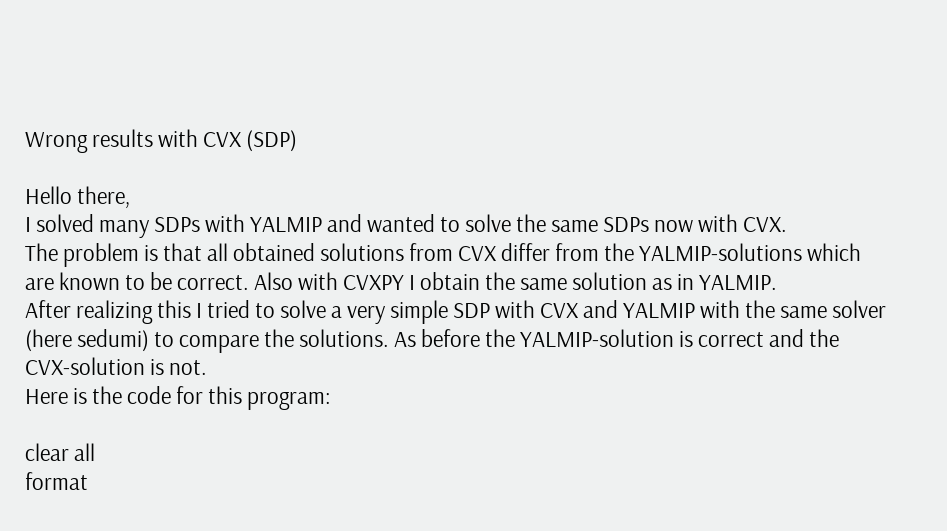Wrong results with CVX (SDP)

Hello there,
I solved many SDPs with YALMIP and wanted to solve the same SDPs now with CVX.
The problem is that all obtained solutions from CVX differ from the YALMIP-solutions which are known to be correct. Also with CVXPY I obtain the same solution as in YALMIP.
After realizing this I tried to solve a very simple SDP with CVX and YALMIP with the same solver (here sedumi) to compare the solutions. As before the YALMIP-solution is correct and the CVX-solution is not.
Here is the code for this program:

clear all
format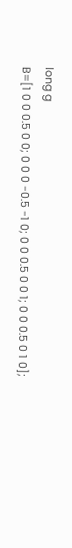long g
B=[1 0 0 0.5 0 0; 0 0 0 -0.5 -1 0; 0 0 0.5 0 0 1; 0 0 0.5 0 1 0];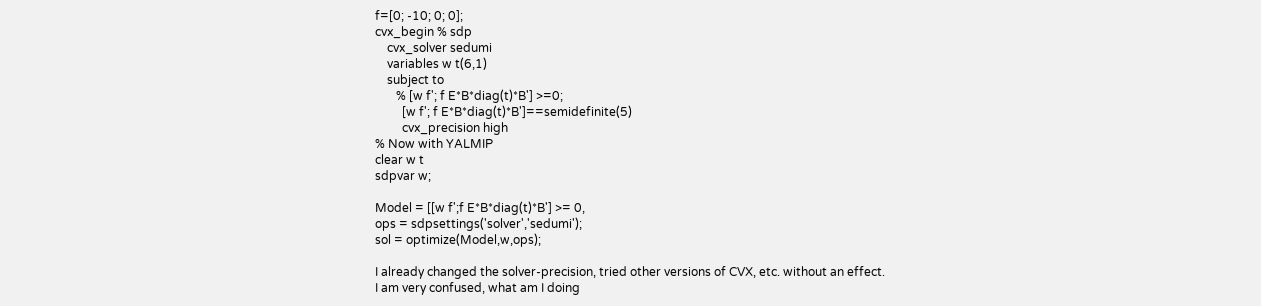f=[0; -10; 0; 0];
cvx_begin % sdp
    cvx_solver sedumi
    variables w t(6,1)
    subject to
       % [w f'; f E*B*diag(t)*B'] >=0;
         [w f'; f E*B*diag(t)*B']==semidefinite(5)
         cvx_precision high
% Now with YALMIP
clear w t
sdpvar w;

Model = [[w f';f E*B*diag(t)*B'] >= 0,
ops = sdpsettings('solver','sedumi');
sol = optimize(Model,w,ops);

I already changed the solver-precision, tried other versions of CVX, etc. without an effect.
I am very confused, what am I doing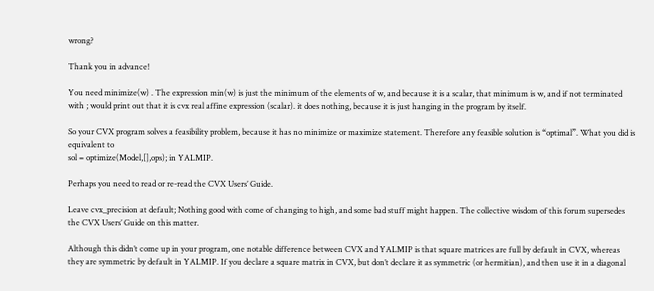wrong?

Thank you in advance!

You need minimize(w) . The expression min(w) is just the minimum of the elements of w, and because it is a scalar, that minimum is w, and if not terminated with ; would print out that it is cvx real affine expression (scalar). it does nothing, because it is just hanging in the program by itself.

So your CVX program solves a feasibility problem, because it has no minimize or maximize statement. Therefore any feasible solution is “optimal”. What you did is equivalent to
sol = optimize(Model,[],ops); in YALMIP.

Perhaps you need to read or re-read the CVX Users’ Guide.

Leave cvx_precision at default; Nothing good with come of changing to high, and some bad stuff might happen. The collective wisdom of this forum supersedes the CVX Users’ Guide on this matter.

Although this didn’t come up in your program, one notable difference between CVX and YALMIP is that square matrices are full by default in CVX, whereas they are symmetric by default in YALMIP. If you declare a square matrix in CVX, but don’t declare it as symmetric (or hermitian), and then use it in a diagonal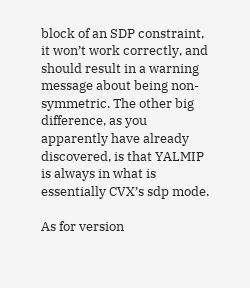block of an SDP constraint, it won’t work correctly, and should result in a warning message about being non-symmetric. The other big difference, as you apparently have already discovered, is that YALMIP is always in what is essentially CVX’s sdp mode.

As for version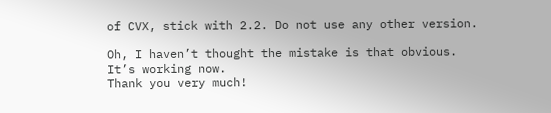of CVX, stick with 2.2. Do not use any other version.

Oh, I haven’t thought the mistake is that obvious.
It’s working now.
Thank you very much!